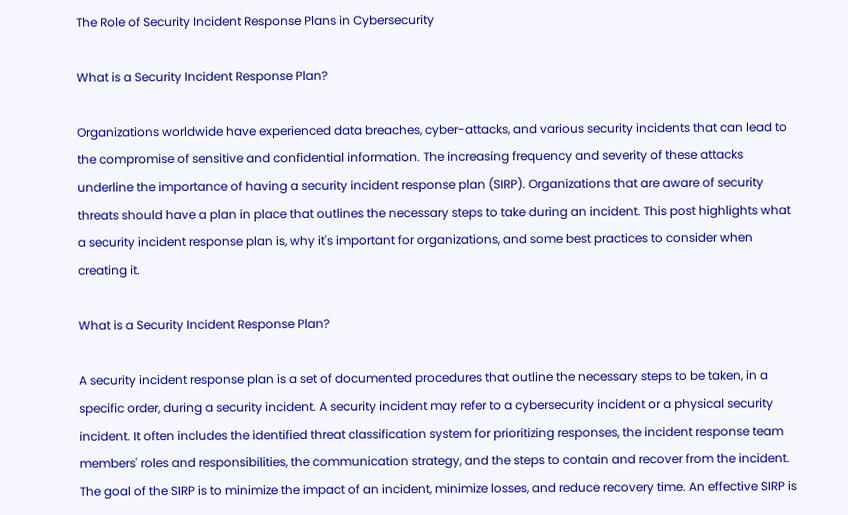The Role of Security Incident Response Plans in Cybersecurity

What is a Security Incident Response Plan?

Organizations worldwide have experienced data breaches, cyber-attacks, and various security incidents that can lead to the compromise of sensitive and confidential information. The increasing frequency and severity of these attacks underline the importance of having a security incident response plan (SIRP). Organizations that are aware of security threats should have a plan in place that outlines the necessary steps to take during an incident. This post highlights what a security incident response plan is, why it's important for organizations, and some best practices to consider when creating it.

What is a Security Incident Response Plan?

A security incident response plan is a set of documented procedures that outline the necessary steps to be taken, in a specific order, during a security incident. A security incident may refer to a cybersecurity incident or a physical security incident. It often includes the identified threat classification system for prioritizing responses, the incident response team members' roles and responsibilities, the communication strategy, and the steps to contain and recover from the incident. The goal of the SIRP is to minimize the impact of an incident, minimize losses, and reduce recovery time. An effective SIRP is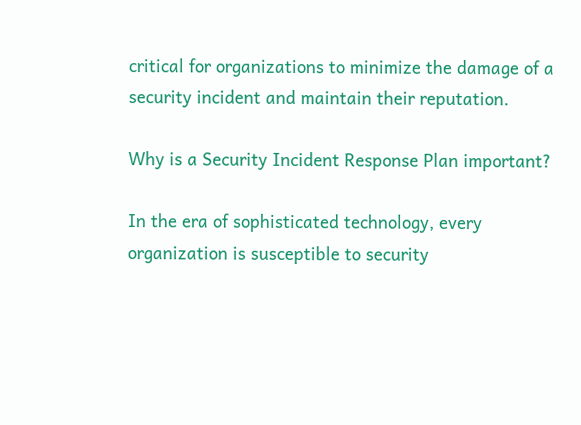critical for organizations to minimize the damage of a security incident and maintain their reputation.

Why is a Security Incident Response Plan important?

In the era of sophisticated technology, every organization is susceptible to security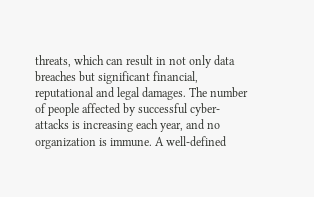threats, which can result in not only data breaches but significant financial, reputational and legal damages. The number of people affected by successful cyber-attacks is increasing each year, and no organization is immune. A well-defined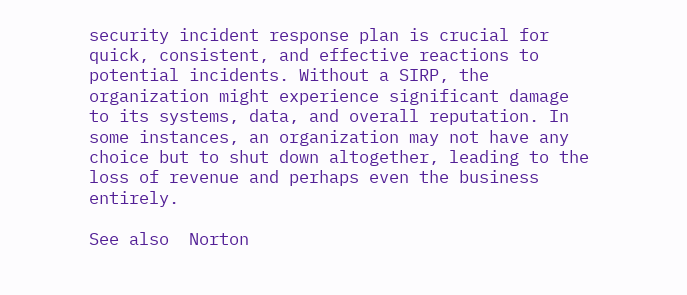security incident response plan is crucial for quick, consistent, and effective reactions to potential incidents. Without a SIRP, the organization might experience significant damage to its systems, data, and overall reputation. In some instances, an organization may not have any choice but to shut down altogether, leading to the loss of revenue and perhaps even the business entirely.

See also  Norton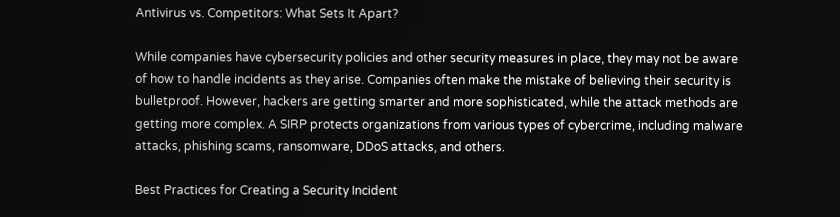Antivirus vs. Competitors: What Sets It Apart?

While companies have cybersecurity policies and other security measures in place, they may not be aware of how to handle incidents as they arise. Companies often make the mistake of believing their security is bulletproof. However, hackers are getting smarter and more sophisticated, while the attack methods are getting more complex. A SIRP protects organizations from various types of cybercrime, including malware attacks, phishing scams, ransomware, DDoS attacks, and others.

Best Practices for Creating a Security Incident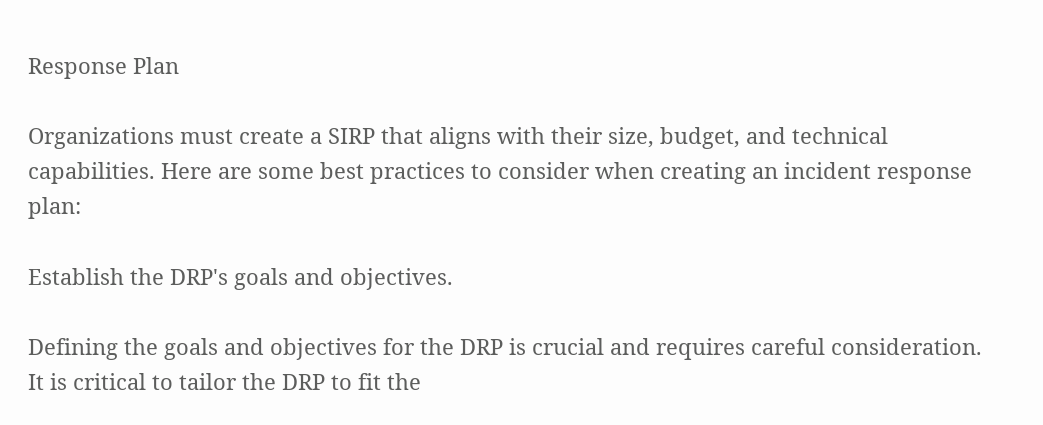Response Plan

Organizations must create a SIRP that aligns with their size, budget, and technical capabilities. Here are some best practices to consider when creating an incident response plan:

Establish the DRP's goals and objectives.

Defining the goals and objectives for the DRP is crucial and requires careful consideration. It is critical to tailor the DRP to fit the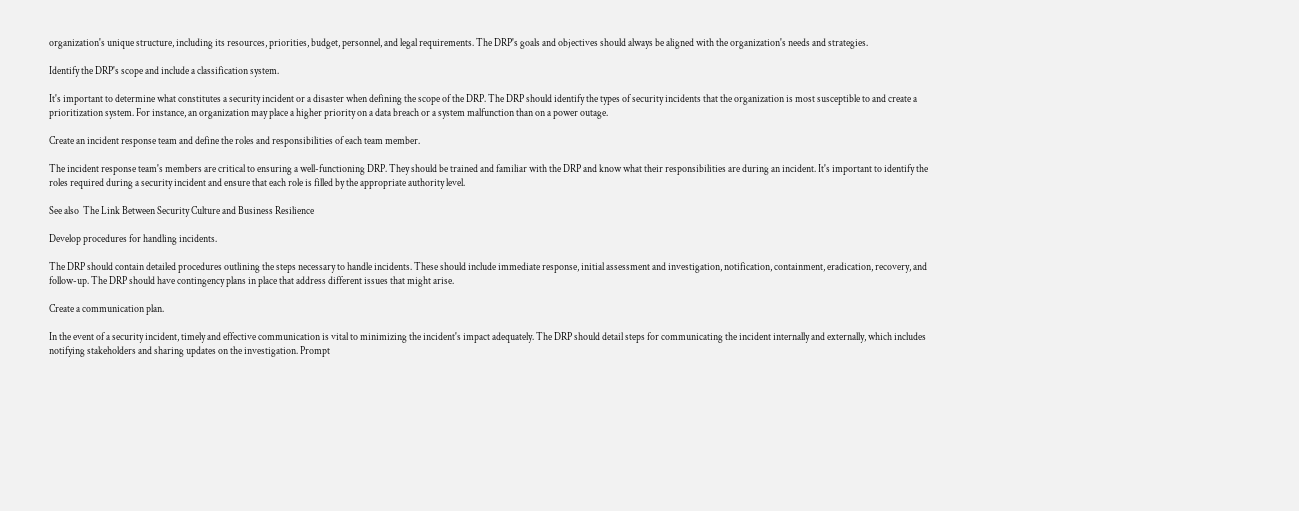organization's unique structure, including its resources, priorities, budget, personnel, and legal requirements. The DRP's goals and objectives should always be aligned with the organization's needs and strategies.

Identify the DRP's scope and include a classification system.

It's important to determine what constitutes a security incident or a disaster when defining the scope of the DRP. The DRP should identify the types of security incidents that the organization is most susceptible to and create a prioritization system. For instance, an organization may place a higher priority on a data breach or a system malfunction than on a power outage.

Create an incident response team and define the roles and responsibilities of each team member.

The incident response team's members are critical to ensuring a well-functioning DRP. They should be trained and familiar with the DRP and know what their responsibilities are during an incident. It's important to identify the roles required during a security incident and ensure that each role is filled by the appropriate authority level.

See also  The Link Between Security Culture and Business Resilience

Develop procedures for handling incidents.

The DRP should contain detailed procedures outlining the steps necessary to handle incidents. These should include immediate response, initial assessment and investigation, notification, containment, eradication, recovery, and follow-up. The DRP should have contingency plans in place that address different issues that might arise.

Create a communication plan.

In the event of a security incident, timely and effective communication is vital to minimizing the incident's impact adequately. The DRP should detail steps for communicating the incident internally and externally, which includes notifying stakeholders and sharing updates on the investigation. Prompt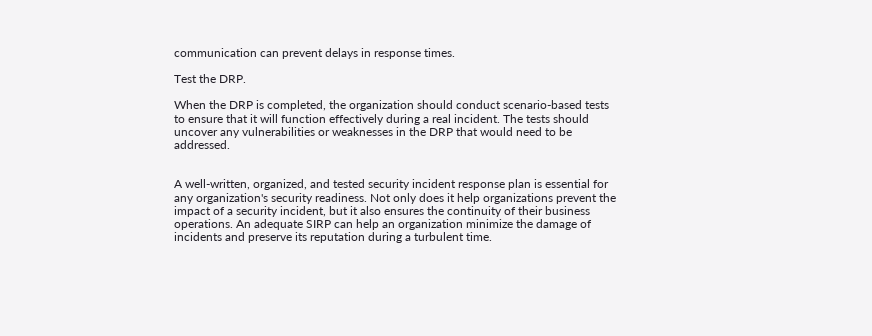communication can prevent delays in response times.

Test the DRP.

When the DRP is completed, the organization should conduct scenario-based tests to ensure that it will function effectively during a real incident. The tests should uncover any vulnerabilities or weaknesses in the DRP that would need to be addressed.


A well-written, organized, and tested security incident response plan is essential for any organization's security readiness. Not only does it help organizations prevent the impact of a security incident, but it also ensures the continuity of their business operations. An adequate SIRP can help an organization minimize the damage of incidents and preserve its reputation during a turbulent time.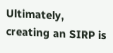Ultimately, creating an SIRP is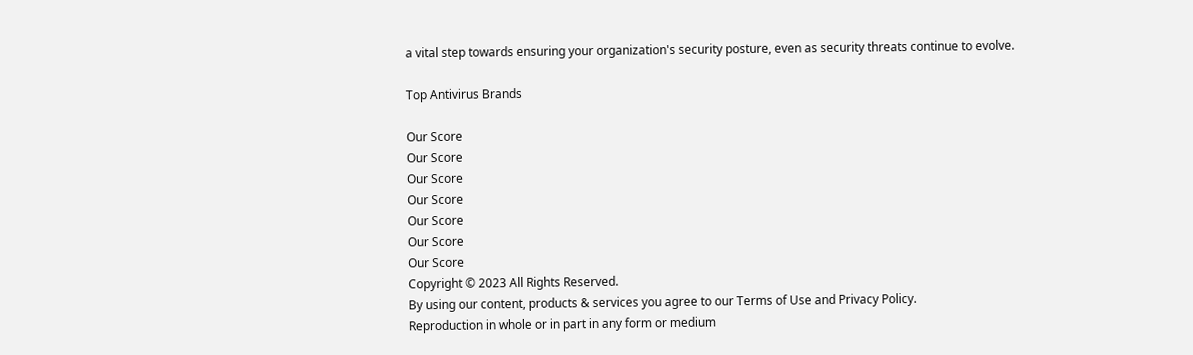a vital step towards ensuring your organization's security posture, even as security threats continue to evolve.

Top Antivirus Brands

Our Score
Our Score
Our Score
Our Score
Our Score
Our Score
Our Score
Copyright © 2023 All Rights Reserved.
By using our content, products & services you agree to our Terms of Use and Privacy Policy.
Reproduction in whole or in part in any form or medium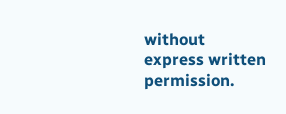without express written permission.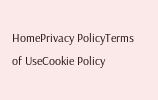HomePrivacy PolicyTerms of UseCookie Policy